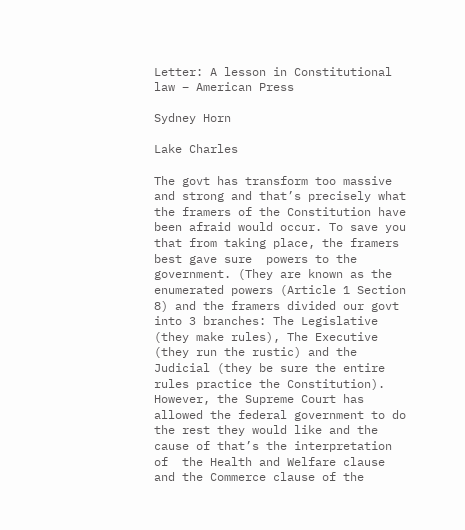Letter: A lesson in Constitutional law – American Press

Sydney Horn

Lake Charles

The govt has transform too massive and strong and that’s precisely what the framers of the Constitution have been afraid would occur. To save you that from taking place, the framers best gave sure  powers to the government. (They are known as the enumerated powers (Article 1 Section 8) and the framers divided our govt into 3 branches: The Legislative (they make rules), The Executive (they run the rustic) and the Judicial (they be sure the entire rules practice the Constitution). However, the Supreme Court has allowed the federal government to do the rest they would like and the cause of that’s the interpretation of  the Health and Welfare clause and the Commerce clause of the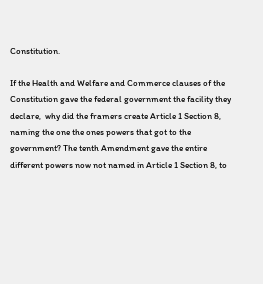Constitution.

If the Health and Welfare and Commerce clauses of the Constitution gave the federal government the facility they declare,  why did the framers create Article 1 Section 8, naming the one the ones powers that got to the government? The tenth Amendment gave the entire different powers now not named in Article 1 Section 8, to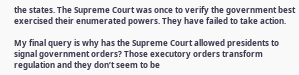the states. The Supreme Court was once to verify the government best exercised their enumerated powers. They have failed to take action.

My final query is why has the Supreme Court allowed presidents to signal government orders? Those executory orders transform regulation and they don’t seem to be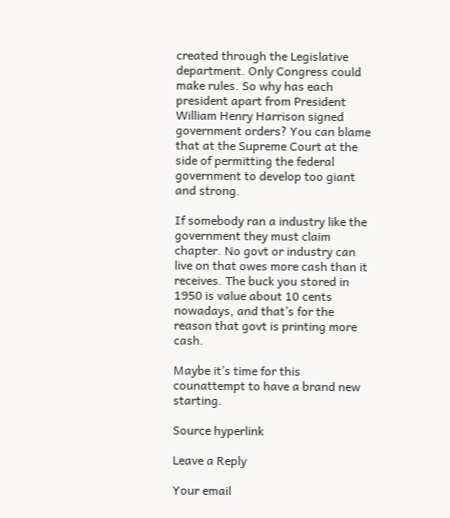created through the Legislative department. Only Congress could make rules. So why has each president apart from President William Henry Harrison signed government orders? You can blame that at the Supreme Court at the side of permitting the federal government to develop too giant and strong.

If somebody ran a industry like the government they must claim chapter. No govt or industry can live on that owes more cash than it receives. The buck you stored in 1950 is value about 10 cents nowadays, and that’s for the reason that govt is printing more cash.

Maybe it’s time for this counattempt to have a brand new starting.

Source hyperlink

Leave a Reply

Your email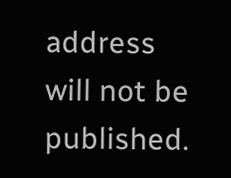address will not be published.